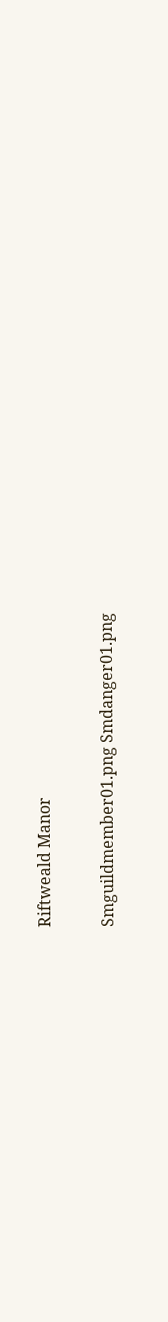Riftweald Manor

Smguildmember01.png Smdanger01.png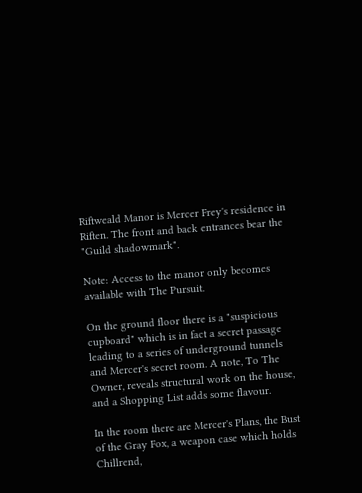Riftweald Manor is Mercer Frey's residence in Riften. The front and back entrances bear the "Guild shadowmark".

Note: Access to the manor only becomes available with The Pursuit.

On the ground floor there is a "suspicious cupboard" which is in fact a secret passage leading to a series of underground tunnels and Mercer's secret room. A note, To The Owner, reveals structural work on the house, and a Shopping List adds some flavour.

In the room there are Mercer's Plans, the Bust of the Gray Fox, a weapon case which holds Chillrend,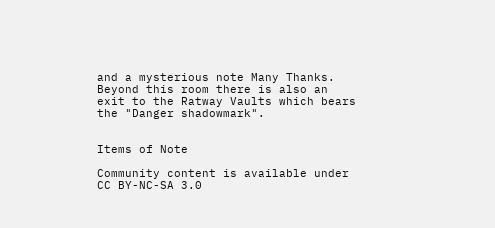and a mysterious note Many Thanks. Beyond this room there is also an exit to the Ratway Vaults which bears the "Danger shadowmark".


Items of Note

Community content is available under CC BY-NC-SA 3.0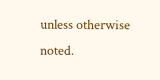unless otherwise noted.